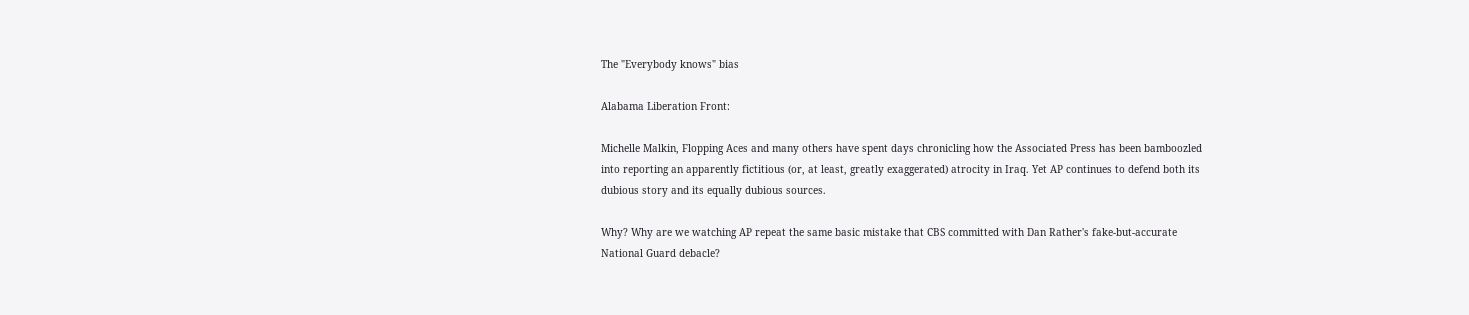The "Everybody knows" bias

Alabama Liberation Front:

Michelle Malkin, Flopping Aces and many others have spent days chronicling how the Associated Press has been bamboozled into reporting an apparently fictitious (or, at least, greatly exaggerated) atrocity in Iraq. Yet AP continues to defend both its dubious story and its equally dubious sources.

Why? Why are we watching AP repeat the same basic mistake that CBS committed with Dan Rather's fake-but-accurate National Guard debacle?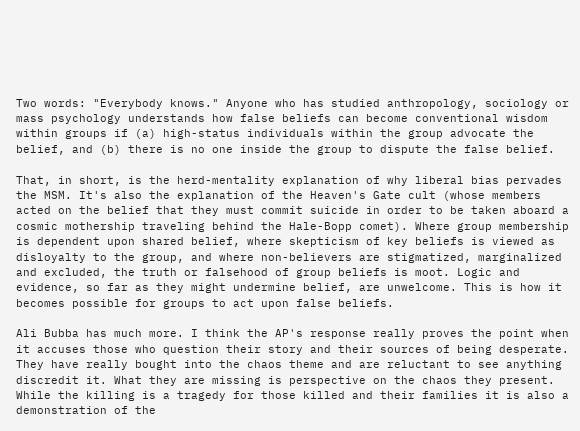Two words: "Everybody knows." Anyone who has studied anthropology, sociology or mass psychology understands how false beliefs can become conventional wisdom within groups if (a) high-status individuals within the group advocate the belief, and (b) there is no one inside the group to dispute the false belief.

That, in short, is the herd-mentality explanation of why liberal bias pervades the MSM. It's also the explanation of the Heaven's Gate cult (whose members acted on the belief that they must commit suicide in order to be taken aboard a cosmic mothership traveling behind the Hale-Bopp comet). Where group membership is dependent upon shared belief, where skepticism of key beliefs is viewed as disloyalty to the group, and where non-believers are stigmatized, marginalized and excluded, the truth or falsehood of group beliefs is moot. Logic and evidence, so far as they might undermine belief, are unwelcome. This is how it becomes possible for groups to act upon false beliefs.

Ali Bubba has much more. I think the AP's response really proves the point when it accuses those who question their story and their sources of being desperate. They have really bought into the chaos theme and are reluctant to see anything discredit it. What they are missing is perspective on the chaos they present. While the killing is a tragedy for those killed and their families it is also a demonstration of the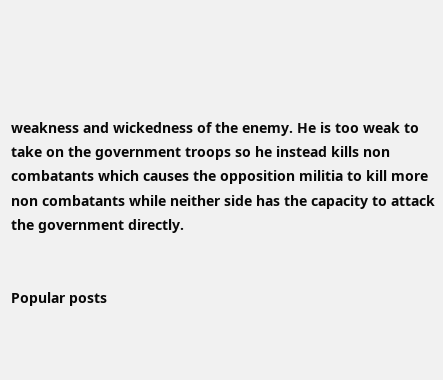weakness and wickedness of the enemy. He is too weak to take on the government troops so he instead kills non combatants which causes the opposition militia to kill more non combatants while neither side has the capacity to attack the government directly.


Popular posts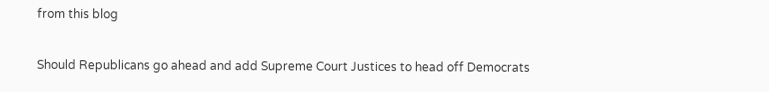from this blog

Should Republicans go ahead and add Supreme Court Justices to head off Democrats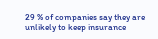29 % of companies say they are unlikely to keep insurance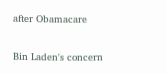after Obamacare

Bin Laden's concern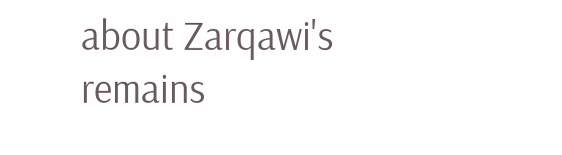about Zarqawi's remains